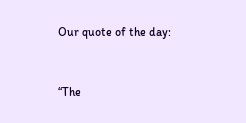Our quote of the day:


“The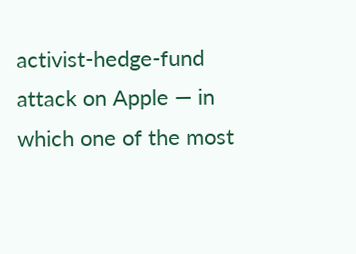activist-hedge-fund attack on Apple — in which one of the most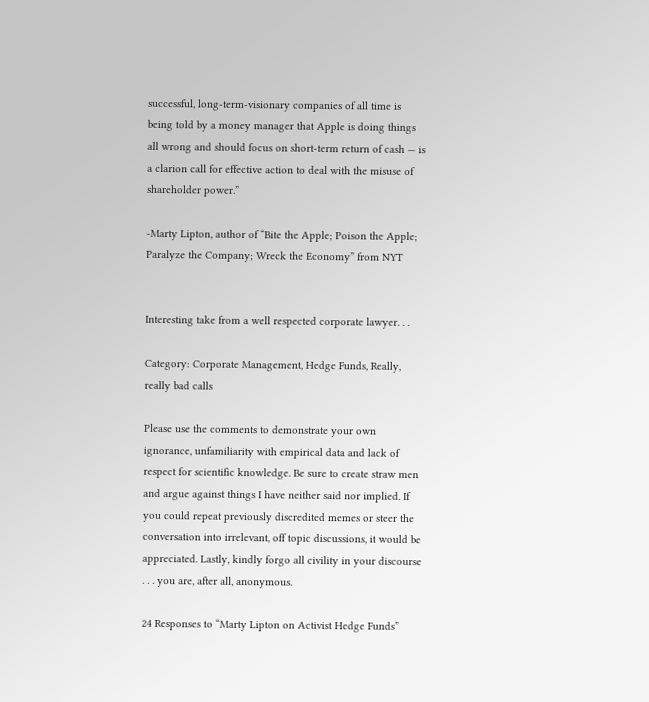successful, long-term-visionary companies of all time is being told by a money manager that Apple is doing things all wrong and should focus on short-term return of cash — is a clarion call for effective action to deal with the misuse of shareholder power.”

-Marty Lipton, author of “Bite the Apple; Poison the Apple; Paralyze the Company; Wreck the Economy” from NYT


Interesting take from a well respected corporate lawyer. . .

Category: Corporate Management, Hedge Funds, Really, really bad calls

Please use the comments to demonstrate your own ignorance, unfamiliarity with empirical data and lack of respect for scientific knowledge. Be sure to create straw men and argue against things I have neither said nor implied. If you could repeat previously discredited memes or steer the conversation into irrelevant, off topic discussions, it would be appreciated. Lastly, kindly forgo all civility in your discourse . . . you are, after all, anonymous.

24 Responses to “Marty Lipton on Activist Hedge Funds”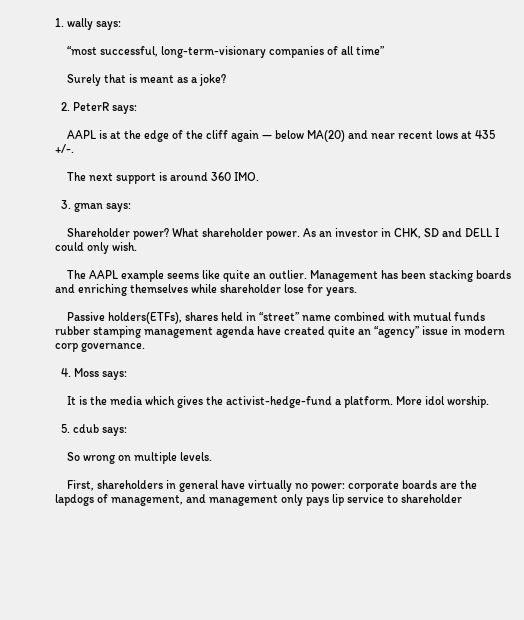1. wally says:

    “most successful, long-term-visionary companies of all time”

    Surely that is meant as a joke?

  2. PeterR says:

    AAPL is at the edge of the cliff again — below MA(20) and near recent lows at 435 +/-.

    The next support is around 360 IMO.

  3. gman says:

    Shareholder power? What shareholder power. As an investor in CHK, SD and DELL I could only wish.

    The AAPL example seems like quite an outlier. Management has been stacking boards and enriching themselves while shareholder lose for years.

    Passive holders(ETFs), shares held in “street” name combined with mutual funds rubber stamping management agenda have created quite an “agency” issue in modern corp governance.

  4. Moss says:

    It is the media which gives the activist-hedge-fund a platform. More idol worship.

  5. cdub says:

    So wrong on multiple levels.

    First, shareholders in general have virtually no power: corporate boards are the lapdogs of management, and management only pays lip service to shareholder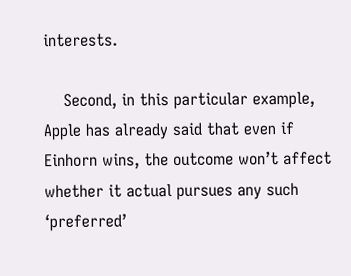interests.

    Second, in this particular example, Apple has already said that even if Einhorn wins, the outcome won’t affect whether it actual pursues any such ‘preferred’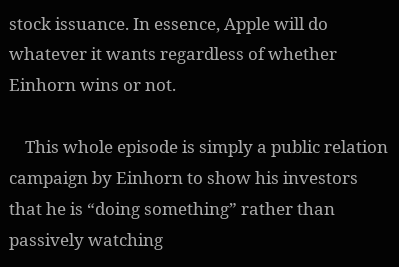stock issuance. In essence, Apple will do whatever it wants regardless of whether Einhorn wins or not.

    This whole episode is simply a public relation campaign by Einhorn to show his investors that he is “doing something” rather than passively watching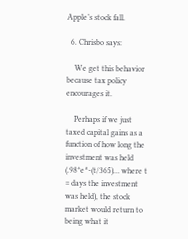Apple’s stock fall.

  6. Chrisbo says:

    We get this behavior because tax policy encourages it.

    Perhaps if we just taxed capital gains as a function of how long the investment was held (.98*e^-(t/365)… where t = days the investment was held), the stock market would return to being what it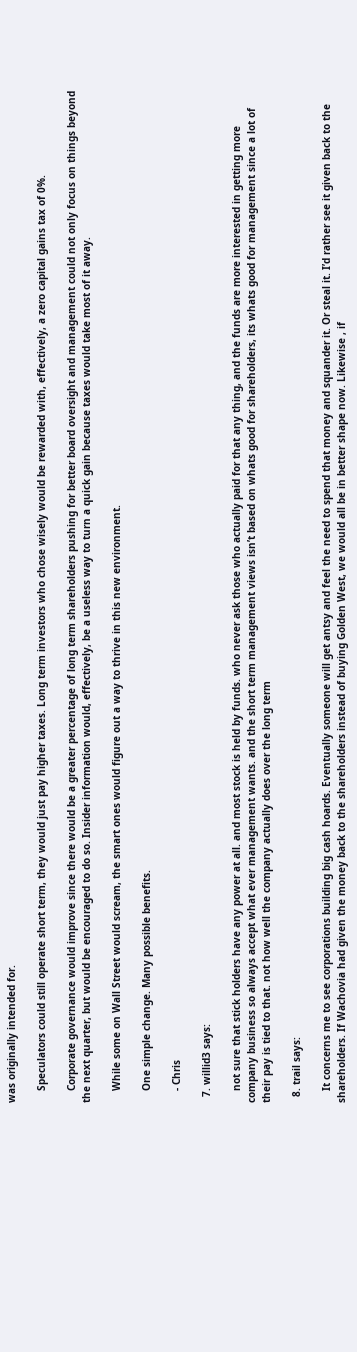was originally intended for.

    Speculators could still operate short term, they would just pay higher taxes. Long term investors who chose wisely would be rewarded with, effectively, a zero capital gains tax of 0%.

    Corporate governance would improve since there would be a greater percentage of long term shareholders pushing for better board oversight and management could not only focus on things beyond the next quarter, but would be encouraged to do so. Insider information would, effectively, be a useless way to turn a quick gain because taxes would take most of it away.

    While some on Wall Street would scream, the smart ones would figure out a way to thrive in this new environment.

    One simple change. Many possible benefits.

    - Chris

  7. willid3 says:

    not sure that stick holders have any power at all. and most stock is held by funds. who never ask those who actually paid for that any thing, and the funds are more interested in getting more company business so always accept what ever management wants. and the short term management views isn’t based on whats good for shareholders, its whats good for management since a lot of their pay is tied to that. not how well the company actually does over the long term

  8. trail says:

    It concerns me to see corporations building big cash hoards. Eventually someone will get antsy and feel the need to spend that money and squander it. Or steal it. I’d rather see it given back to the shareholders. If Wachovia had given the money back to the shareholders instead of buying Golden West, we would all be in better shape now. Likewise , if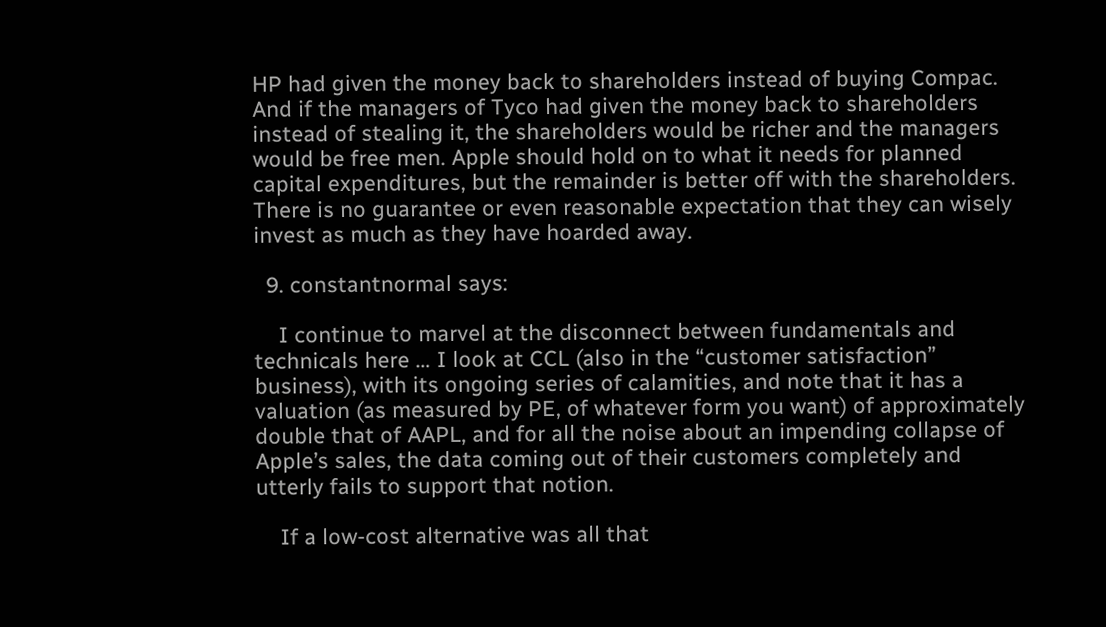HP had given the money back to shareholders instead of buying Compac. And if the managers of Tyco had given the money back to shareholders instead of stealing it, the shareholders would be richer and the managers would be free men. Apple should hold on to what it needs for planned capital expenditures, but the remainder is better off with the shareholders. There is no guarantee or even reasonable expectation that they can wisely invest as much as they have hoarded away.

  9. constantnormal says:

    I continue to marvel at the disconnect between fundamentals and technicals here … I look at CCL (also in the “customer satisfaction” business), with its ongoing series of calamities, and note that it has a valuation (as measured by PE, of whatever form you want) of approximately double that of AAPL, and for all the noise about an impending collapse of Apple’s sales, the data coming out of their customers completely and utterly fails to support that notion.

    If a low-cost alternative was all that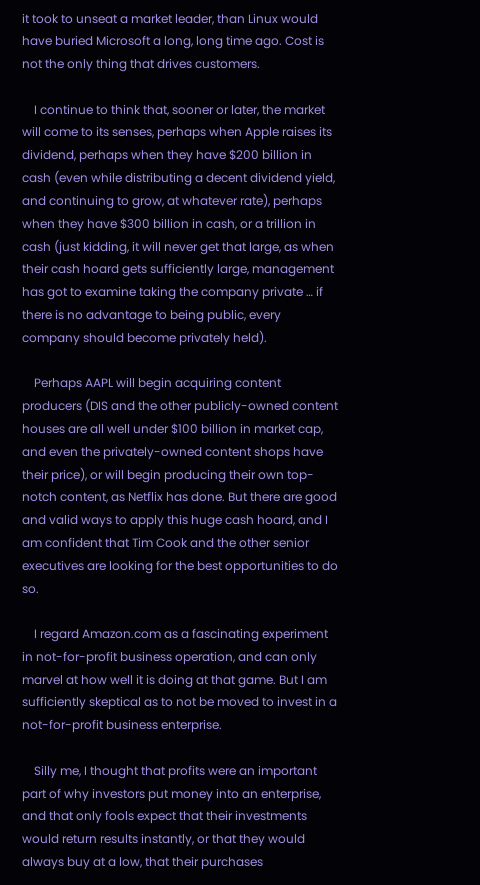it took to unseat a market leader, than Linux would have buried Microsoft a long, long time ago. Cost is not the only thing that drives customers.

    I continue to think that, sooner or later, the market will come to its senses, perhaps when Apple raises its dividend, perhaps when they have $200 billion in cash (even while distributing a decent dividend yield, and continuing to grow, at whatever rate), perhaps when they have $300 billion in cash, or a trillion in cash (just kidding, it will never get that large, as when their cash hoard gets sufficiently large, management has got to examine taking the company private … if there is no advantage to being public, every company should become privately held).

    Perhaps AAPL will begin acquiring content producers (DIS and the other publicly-owned content houses are all well under $100 billion in market cap, and even the privately-owned content shops have their price), or will begin producing their own top-notch content, as Netflix has done. But there are good and valid ways to apply this huge cash hoard, and I am confident that Tim Cook and the other senior executives are looking for the best opportunities to do so.

    I regard Amazon.com as a fascinating experiment in not-for-profit business operation, and can only marvel at how well it is doing at that game. But I am sufficiently skeptical as to not be moved to invest in a not-for-profit business enterprise.

    Silly me, I thought that profits were an important part of why investors put money into an enterprise, and that only fools expect that their investments would return results instantly, or that they would always buy at a low, that their purchases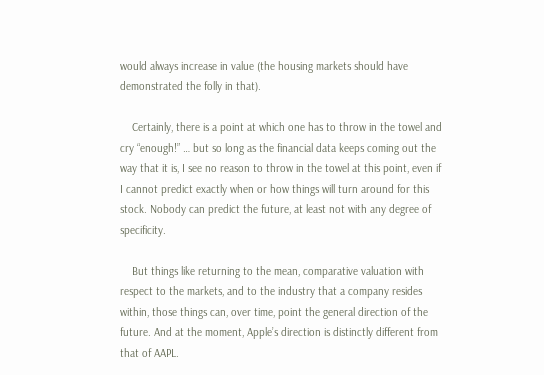would always increase in value (the housing markets should have demonstrated the folly in that).

    Certainly, there is a point at which one has to throw in the towel and cry “enough!” … but so long as the financial data keeps coming out the way that it is, I see no reason to throw in the towel at this point, even if I cannot predict exactly when or how things will turn around for this stock. Nobody can predict the future, at least not with any degree of specificity.

    But things like returning to the mean, comparative valuation with respect to the markets, and to the industry that a company resides within, those things can, over time, point the general direction of the future. And at the moment, Apple’s direction is distinctly different from that of AAPL.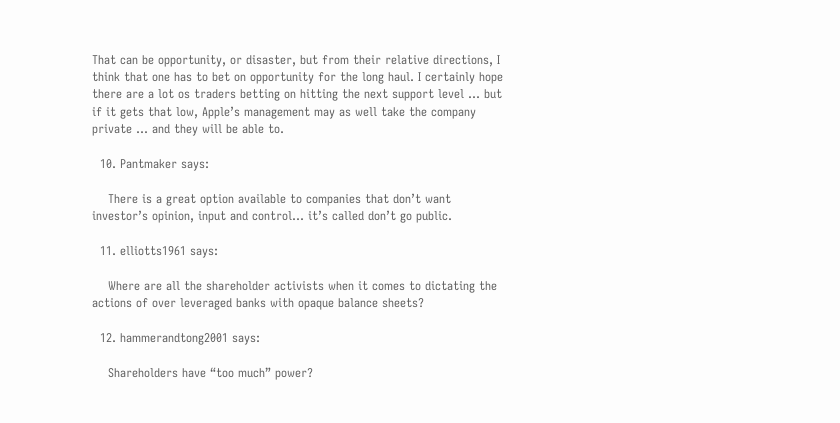That can be opportunity, or disaster, but from their relative directions, I think that one has to bet on opportunity for the long haul. I certainly hope there are a lot os traders betting on hitting the next support level … but if it gets that low, Apple’s management may as well take the company private … and they will be able to.

  10. Pantmaker says:

    There is a great option available to companies that don’t want investor’s opinion, input and control… it’s called don’t go public.

  11. elliotts1961 says:

    Where are all the shareholder activists when it comes to dictating the actions of over leveraged banks with opaque balance sheets?

  12. hammerandtong2001 says:

    Shareholders have “too much” power?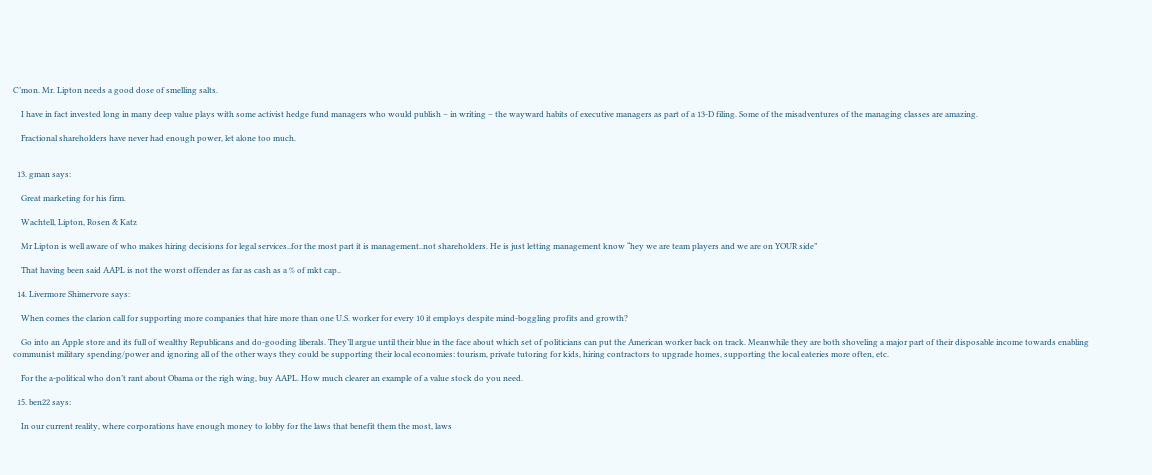C’mon. Mr. Lipton needs a good dose of smelling salts.

    I have in fact invested long in many deep value plays with some activist hedge fund managers who would publish – in writing – the wayward habits of executive managers as part of a 13-D filing. Some of the misadventures of the managing classes are amazing.

    Fractional shareholders have never had enough power, let alone too much.


  13. gman says:

    Great marketing for his firm.

    Wachtell, Lipton, Rosen & Katz

    Mr Lipton is well aware of who makes hiring decisions for legal services..for the most part it is management..not shareholders. He is just letting management know “hey we are team players and we are on YOUR side”

    That having been said AAPL is not the worst offender as far as cash as a % of mkt cap..

  14. Livermore Shimervore says:

    When comes the clarion call for supporting more companies that hire more than one U.S. worker for every 10 it employs despite mind-boggling profits and growth?

    Go into an Apple store and its full of wealthy Republicans and do-gooding liberals. They’ll argue until their blue in the face about which set of politicians can put the American worker back on track. Meanwhile they are both shoveling a major part of their disposable income towards enabling communist military spending/power and ignoring all of the other ways they could be supporting their local economies: tourism, private tutoring for kids, hiring contractors to upgrade homes, supporting the local eateries more often, etc.

    For the a-political who don’t rant about Obama or the righ wing, buy AAPL. How much clearer an example of a value stock do you need.

  15. ben22 says:

    In our current reality, where corporations have enough money to lobby for the laws that benefit them the most, laws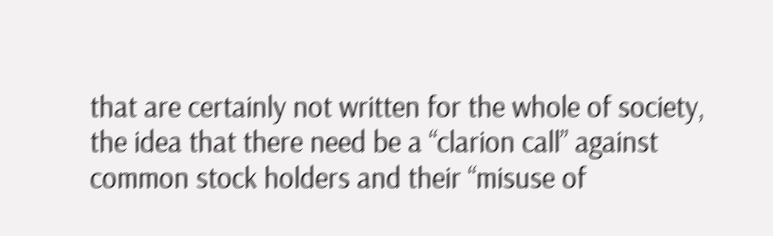that are certainly not written for the whole of society, the idea that there need be a “clarion call” against common stock holders and their “misuse of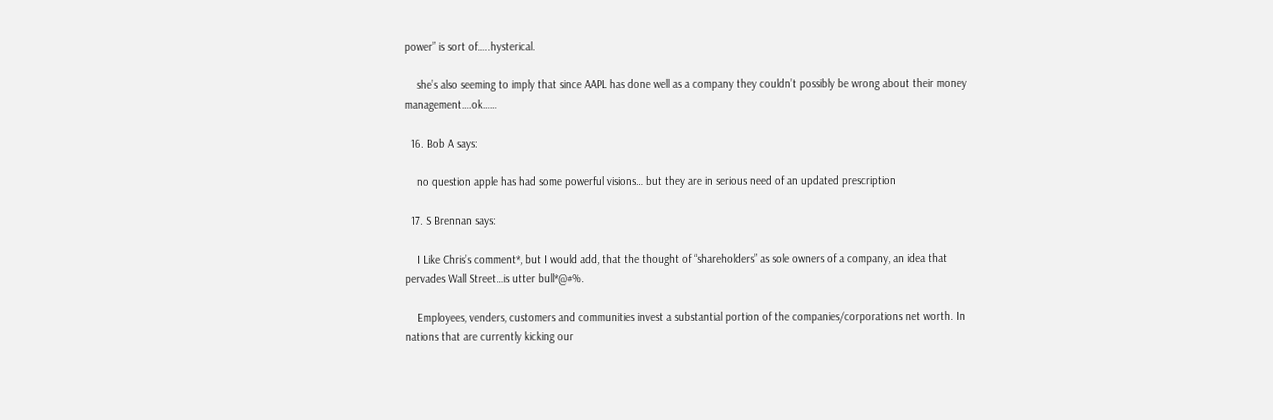power” is sort of…..hysterical.

    she’s also seeming to imply that since AAPL has done well as a company they couldn’t possibly be wrong about their money management….ok……

  16. Bob A says:

    no question apple has had some powerful visions… but they are in serious need of an updated prescription

  17. S Brennan says:

    I Like Chris’s comment*, but I would add, that the thought of “shareholders” as sole owners of a company, an idea that pervades Wall Street…is utter bull*@#%.

    Employees, venders, customers and communities invest a substantial portion of the companies/corporations net worth. In nations that are currently kicking our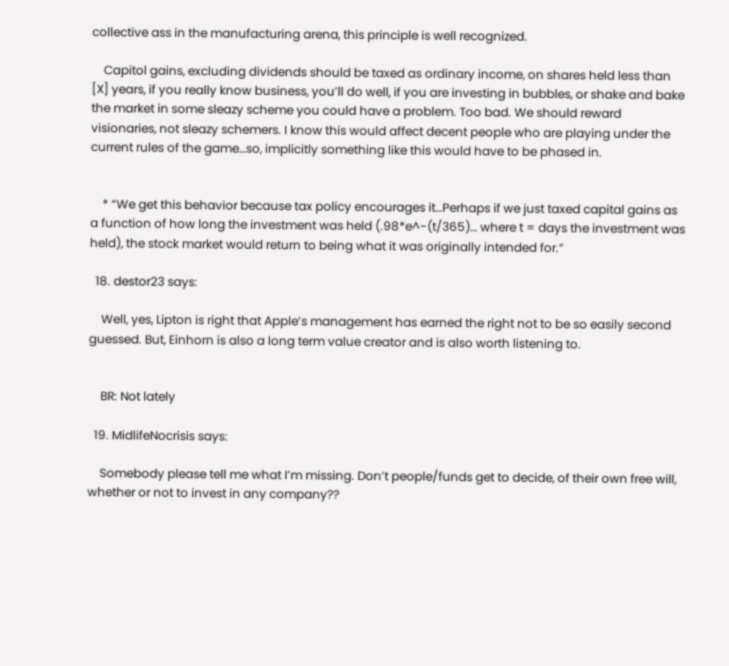collective ass in the manufacturing arena, this principle is well recognized.

    Capitol gains, excluding dividends should be taxed as ordinary income, on shares held less than [X] years, if you really know business, you’ll do well, if you are investing in bubbles, or shake and bake the market in some sleazy scheme you could have a problem. Too bad. We should reward visionaries, not sleazy schemers. I know this would affect decent people who are playing under the current rules of the game…so, implicitly something like this would have to be phased in.


    * “We get this behavior because tax policy encourages it…Perhaps if we just taxed capital gains as a function of how long the investment was held (.98*e^-(t/365)… where t = days the investment was held), the stock market would return to being what it was originally intended for.”

  18. destor23 says:

    Well, yes, Lipton is right that Apple’s management has earned the right not to be so easily second guessed. But, Einhorn is also a long term value creator and is also worth listening to.


    BR: Not lately

  19. MidlifeNocrisis says:

    Somebody please tell me what I’m missing. Don’t people/funds get to decide, of their own free will, whether or not to invest in any company??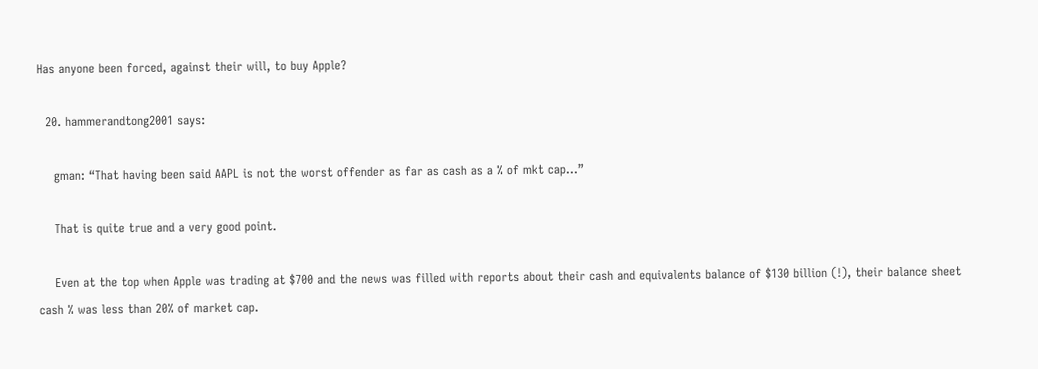Has anyone been forced, against their will, to buy Apple?

  20. hammerandtong2001 says:

    gman: “That having been said AAPL is not the worst offender as far as cash as a % of mkt cap…”

    That is quite true and a very good point.

    Even at the top when Apple was trading at $700 and the news was filled with reports about their cash and equivalents balance of $130 billion (!), their balance sheet cash % was less than 20% of market cap.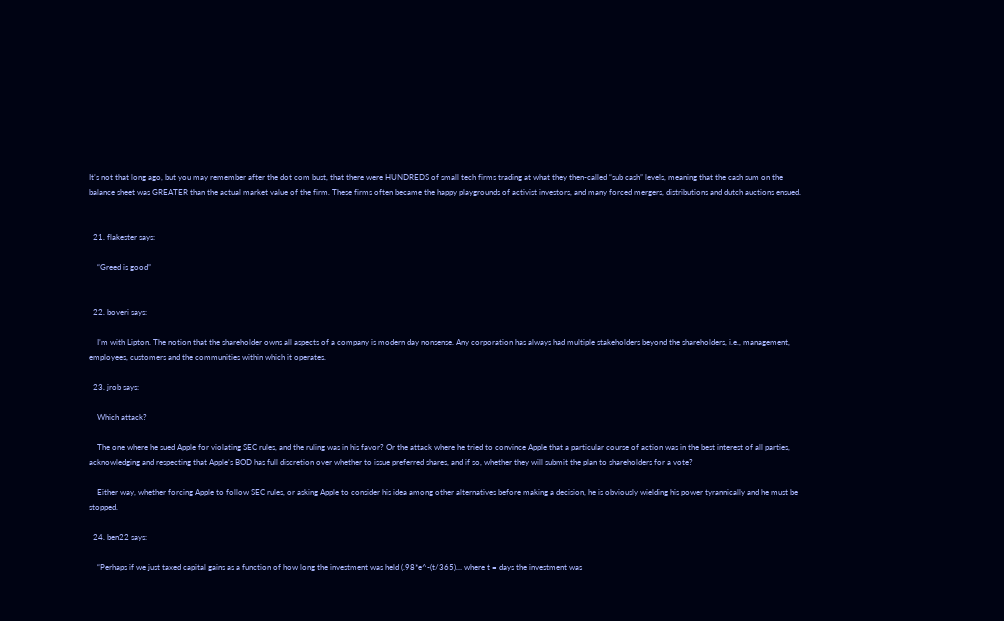It’s not that long ago, but you may remember after the dot com bust, that there were HUNDREDS of small tech firms trading at what they then-called “sub cash” levels, meaning that the cash sum on the balance sheet was GREATER than the actual market value of the firm. These firms often became the happy playgrounds of activist investors, and many forced mergers, distributions and dutch auctions ensued.


  21. flakester says:

    “Greed is good”


  22. boveri says:

    I’m with Lipton. The notion that the shareholder owns all aspects of a company is modern day nonsense. Any corporation has always had multiple stakeholders beyond the shareholders, i.e., management, employees, customers and the communities within which it operates.

  23. jrob says:

    Which attack?

    The one where he sued Apple for violating SEC rules, and the ruling was in his favor? Or the attack where he tried to convince Apple that a particular course of action was in the best interest of all parties, acknowledging and respecting that Apple’s BOD has full discretion over whether to issue preferred shares, and if so, whether they will submit the plan to shareholders for a vote?

    Either way, whether forcing Apple to follow SEC rules, or asking Apple to consider his idea among other alternatives before making a decision, he is obviously wielding his power tyrannically and he must be stopped.

  24. ben22 says:

    “Perhaps if we just taxed capital gains as a function of how long the investment was held (.98*e^-(t/365)… where t = days the investment was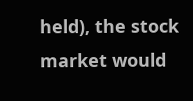held), the stock market would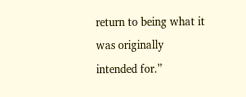return to being what it was originally intended for.”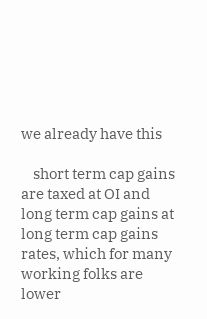we already have this

    short term cap gains are taxed at OI and long term cap gains at long term cap gains rates, which for many working folks are lower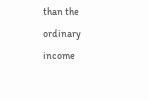than the ordinary income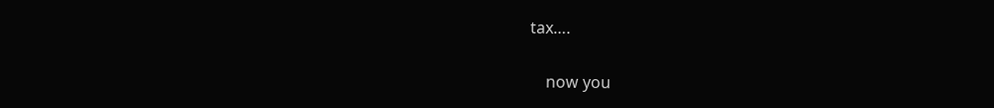tax….

    now you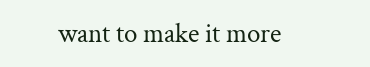want to make it more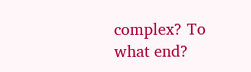complex? To what end?